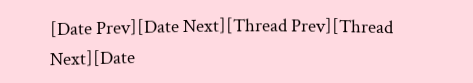[Date Prev][Date Next][Thread Prev][Thread Next][Date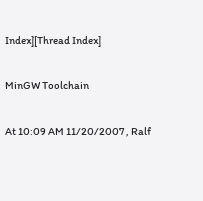Index][Thread Index]

MinGW Toolchain

At 10:09 AM 11/20/2007 , Ralf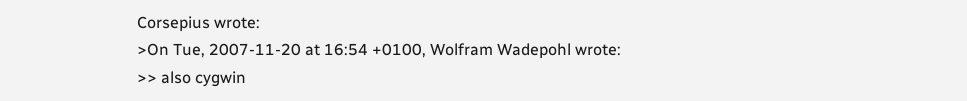Corsepius wrote:
>On Tue, 2007-11-20 at 16:54 +0100, Wolfram Wadepohl wrote:
>> also cygwin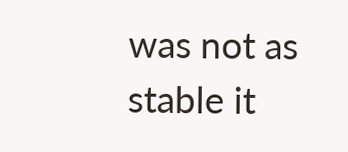was not as stable it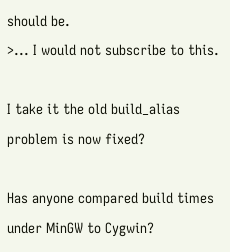should be.
>... I would not subscribe to this.

I take it the old build_alias problem is now fixed?

Has anyone compared build times under MinGW to Cygwin?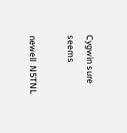Cygwin sure seems

newell  N5TNL